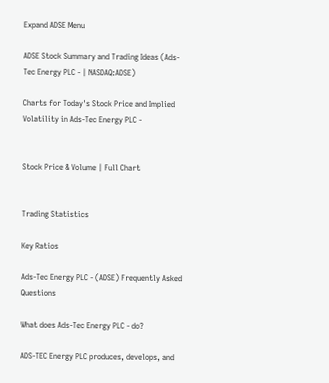Expand ADSE Menu

ADSE Stock Summary and Trading Ideas (Ads-Tec Energy PLC - | NASDAQ:ADSE)

Charts for Today's Stock Price and Implied Volatility in Ads-Tec Energy PLC -


Stock Price & Volume | Full Chart


Trading Statistics

Key Ratios

Ads-Tec Energy PLC - (ADSE) Frequently Asked Questions

What does Ads-Tec Energy PLC - do?

ADS-TEC Energy PLC produces, develops, and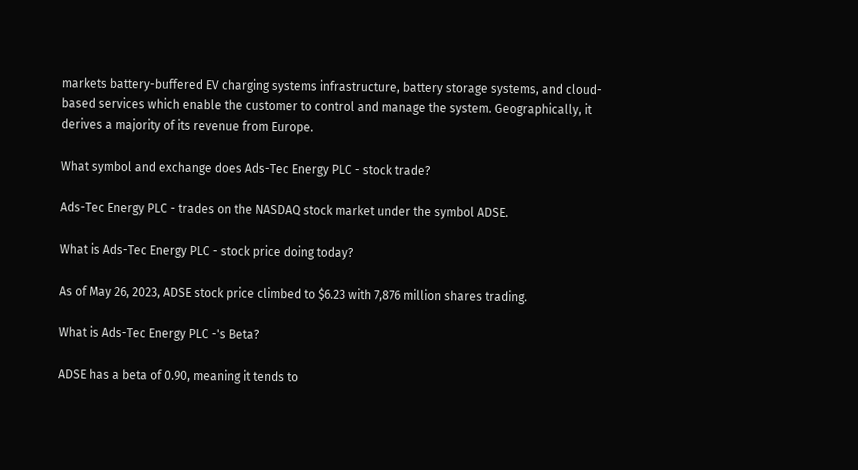markets battery-buffered EV charging systems infrastructure, battery storage systems, and cloud-based services which enable the customer to control and manage the system. Geographically, it derives a majority of its revenue from Europe.

What symbol and exchange does Ads-Tec Energy PLC - stock trade?

Ads-Tec Energy PLC - trades on the NASDAQ stock market under the symbol ADSE.

What is Ads-Tec Energy PLC - stock price doing today?

As of May 26, 2023, ADSE stock price climbed to $6.23 with 7,876 million shares trading.

What is Ads-Tec Energy PLC -'s Beta?

ADSE has a beta of 0.90, meaning it tends to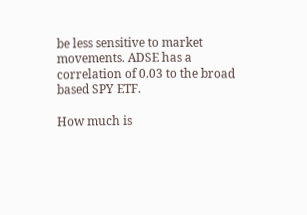be less sensitive to market movements. ADSE has a correlation of 0.03 to the broad based SPY ETF.

How much is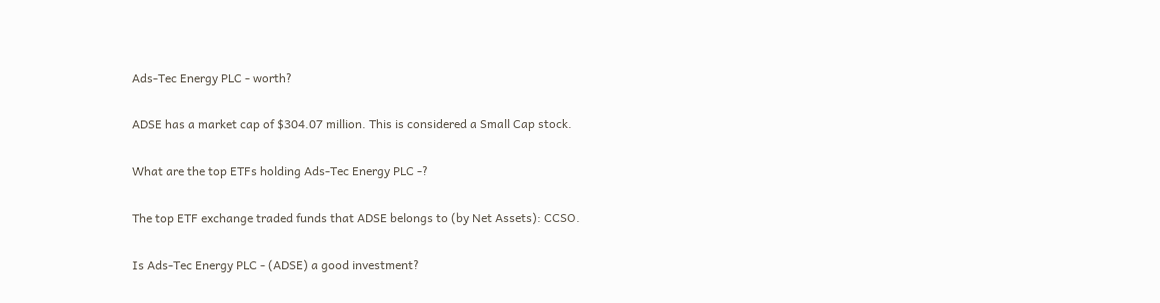Ads-Tec Energy PLC - worth?

ADSE has a market cap of $304.07 million. This is considered a Small Cap stock.

What are the top ETFs holding Ads-Tec Energy PLC -?

The top ETF exchange traded funds that ADSE belongs to (by Net Assets): CCSO.

Is Ads-Tec Energy PLC - (ADSE) a good investment?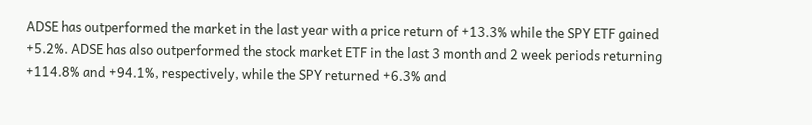ADSE has outperformed the market in the last year with a price return of +13.3% while the SPY ETF gained +5.2%. ADSE has also outperformed the stock market ETF in the last 3 month and 2 week periods returning +114.8% and +94.1%, respectively, while the SPY returned +6.3% and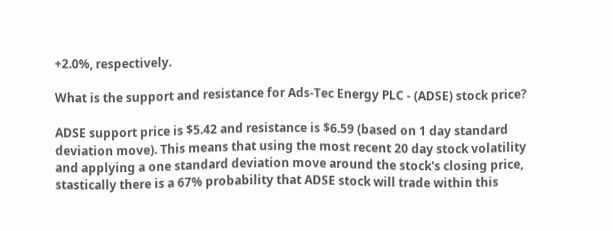+2.0%, respectively.

What is the support and resistance for Ads-Tec Energy PLC - (ADSE) stock price?

ADSE support price is $5.42 and resistance is $6.59 (based on 1 day standard deviation move). This means that using the most recent 20 day stock volatility and applying a one standard deviation move around the stock's closing price, stastically there is a 67% probability that ADSE stock will trade within this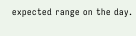expected range on the day.